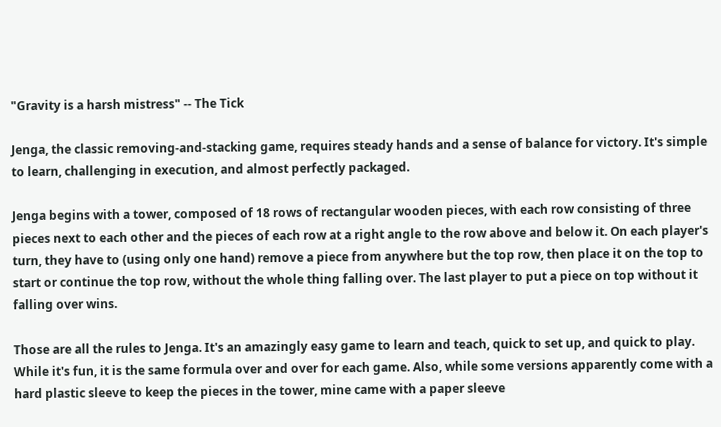"Gravity is a harsh mistress" -- The Tick

Jenga, the classic removing-and-stacking game, requires steady hands and a sense of balance for victory. It's simple to learn, challenging in execution, and almost perfectly packaged.

Jenga begins with a tower, composed of 18 rows of rectangular wooden pieces, with each row consisting of three pieces next to each other and the pieces of each row at a right angle to the row above and below it. On each player's turn, they have to (using only one hand) remove a piece from anywhere but the top row, then place it on the top to start or continue the top row, without the whole thing falling over. The last player to put a piece on top without it falling over wins.

Those are all the rules to Jenga. It's an amazingly easy game to learn and teach, quick to set up, and quick to play. While it's fun, it is the same formula over and over for each game. Also, while some versions apparently come with a hard plastic sleeve to keep the pieces in the tower, mine came with a paper sleeve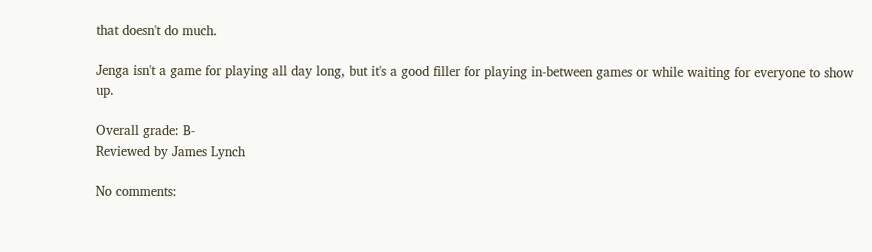that doesn't do much.

Jenga isn't a game for playing all day long, but it's a good filler for playing in-between games or while waiting for everyone to show up.

Overall grade: B-
Reviewed by James Lynch

No comments: